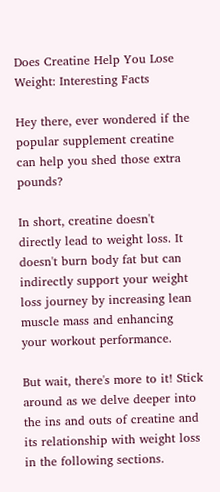Does Creatine Help You Lose Weight: Interesting Facts

Hey there, ever wondered if the popular supplement creatine can help you shed those extra pounds?

In short, creatine doesn't directly lead to weight loss. It doesn't burn body fat but can indirectly support your weight loss journey by increasing lean muscle mass and enhancing your workout performance.

But wait, there's more to it! Stick around as we delve deeper into the ins and outs of creatine and its relationship with weight loss in the following sections.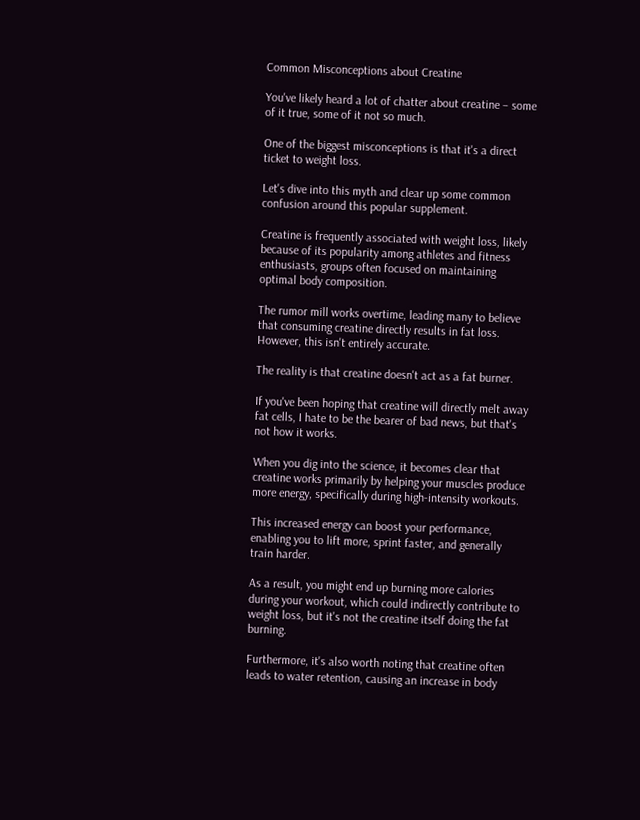Common Misconceptions about Creatine

You've likely heard a lot of chatter about creatine – some of it true, some of it not so much.

One of the biggest misconceptions is that it's a direct ticket to weight loss.

Let's dive into this myth and clear up some common confusion around this popular supplement.

Creatine is frequently associated with weight loss, likely because of its popularity among athletes and fitness enthusiasts, groups often focused on maintaining optimal body composition.

The rumor mill works overtime, leading many to believe that consuming creatine directly results in fat loss. However, this isn't entirely accurate.

The reality is that creatine doesn't act as a fat burner.

If you've been hoping that creatine will directly melt away fat cells, I hate to be the bearer of bad news, but that's not how it works.

When you dig into the science, it becomes clear that creatine works primarily by helping your muscles produce more energy, specifically during high-intensity workouts.

This increased energy can boost your performance, enabling you to lift more, sprint faster, and generally train harder.

As a result, you might end up burning more calories during your workout, which could indirectly contribute to weight loss, but it's not the creatine itself doing the fat burning.

Furthermore, it's also worth noting that creatine often leads to water retention, causing an increase in body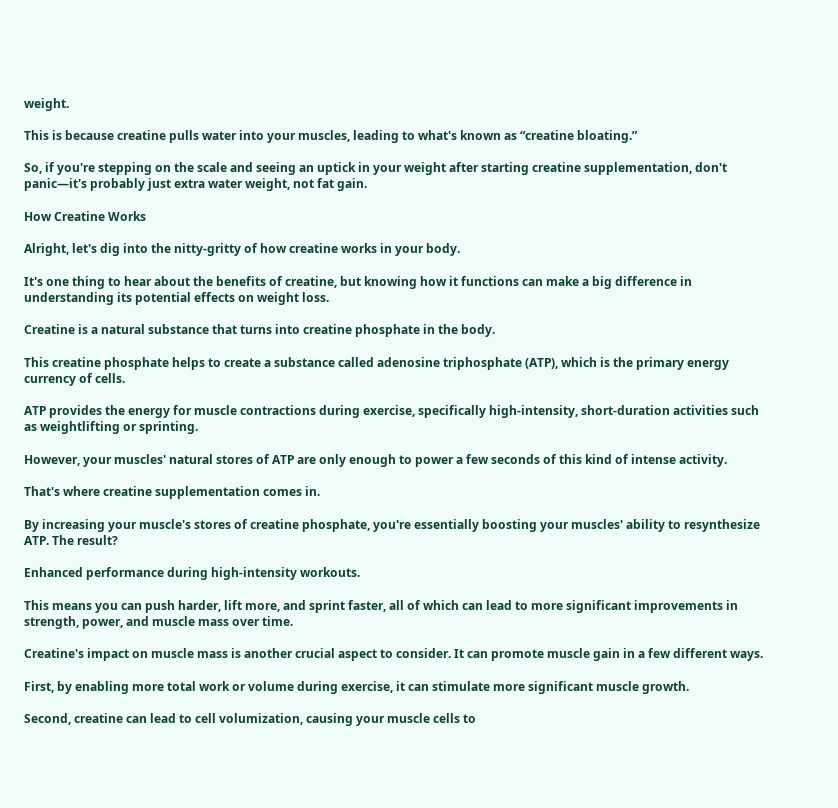weight.

This is because creatine pulls water into your muscles, leading to what's known as “creatine bloating.”

So, if you're stepping on the scale and seeing an uptick in your weight after starting creatine supplementation, don't panic—it's probably just extra water weight, not fat gain.

How Creatine Works

Alright, let's dig into the nitty-gritty of how creatine works in your body.

It's one thing to hear about the benefits of creatine, but knowing how it functions can make a big difference in understanding its potential effects on weight loss.

Creatine is a natural substance that turns into creatine phosphate in the body.

This creatine phosphate helps to create a substance called adenosine triphosphate (ATP), which is the primary energy currency of cells.

ATP provides the energy for muscle contractions during exercise, specifically high-intensity, short-duration activities such as weightlifting or sprinting.

However, your muscles' natural stores of ATP are only enough to power a few seconds of this kind of intense activity.

That's where creatine supplementation comes in.

By increasing your muscle's stores of creatine phosphate, you're essentially boosting your muscles' ability to resynthesize ATP. The result?

Enhanced performance during high-intensity workouts.

This means you can push harder, lift more, and sprint faster, all of which can lead to more significant improvements in strength, power, and muscle mass over time.

Creatine's impact on muscle mass is another crucial aspect to consider. It can promote muscle gain in a few different ways.

First, by enabling more total work or volume during exercise, it can stimulate more significant muscle growth.

Second, creatine can lead to cell volumization, causing your muscle cells to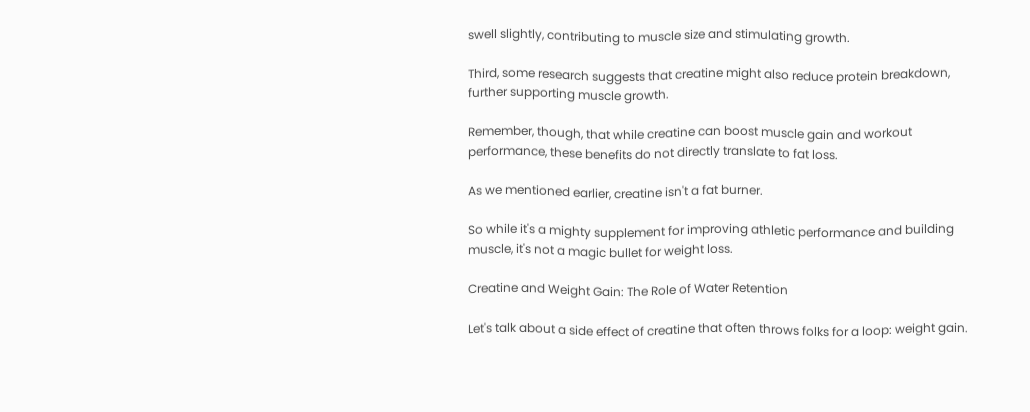swell slightly, contributing to muscle size and stimulating growth.

Third, some research suggests that creatine might also reduce protein breakdown, further supporting muscle growth.

Remember, though, that while creatine can boost muscle gain and workout performance, these benefits do not directly translate to fat loss.

As we mentioned earlier, creatine isn't a fat burner.

So while it's a mighty supplement for improving athletic performance and building muscle, it's not a magic bullet for weight loss.

Creatine and Weight Gain: The Role of Water Retention

Let's talk about a side effect of creatine that often throws folks for a loop: weight gain.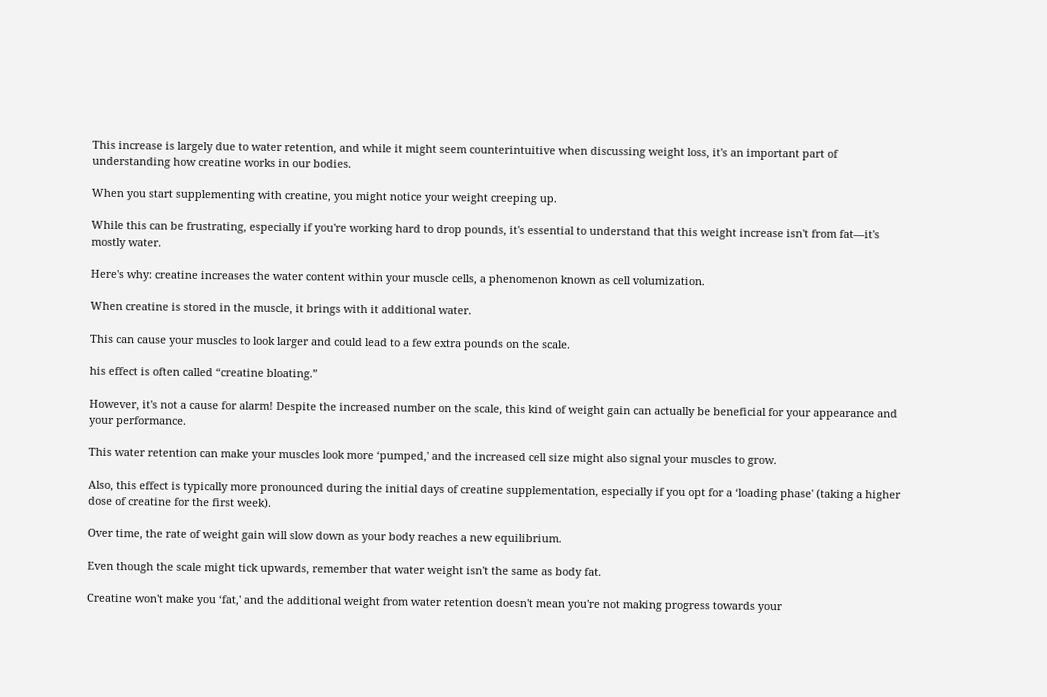This increase is largely due to water retention, and while it might seem counterintuitive when discussing weight loss, it's an important part of understanding how creatine works in our bodies.

When you start supplementing with creatine, you might notice your weight creeping up.

While this can be frustrating, especially if you're working hard to drop pounds, it's essential to understand that this weight increase isn't from fat—it's mostly water.

Here's why: creatine increases the water content within your muscle cells, a phenomenon known as cell volumization.

When creatine is stored in the muscle, it brings with it additional water.

This can cause your muscles to look larger and could lead to a few extra pounds on the scale.

his effect is often called “creatine bloating.”

However, it's not a cause for alarm! Despite the increased number on the scale, this kind of weight gain can actually be beneficial for your appearance and your performance.

This water retention can make your muscles look more ‘pumped,' and the increased cell size might also signal your muscles to grow.

Also, this effect is typically more pronounced during the initial days of creatine supplementation, especially if you opt for a ‘loading phase' (taking a higher dose of creatine for the first week).

Over time, the rate of weight gain will slow down as your body reaches a new equilibrium.

Even though the scale might tick upwards, remember that water weight isn't the same as body fat.

Creatine won't make you ‘fat,' and the additional weight from water retention doesn't mean you're not making progress towards your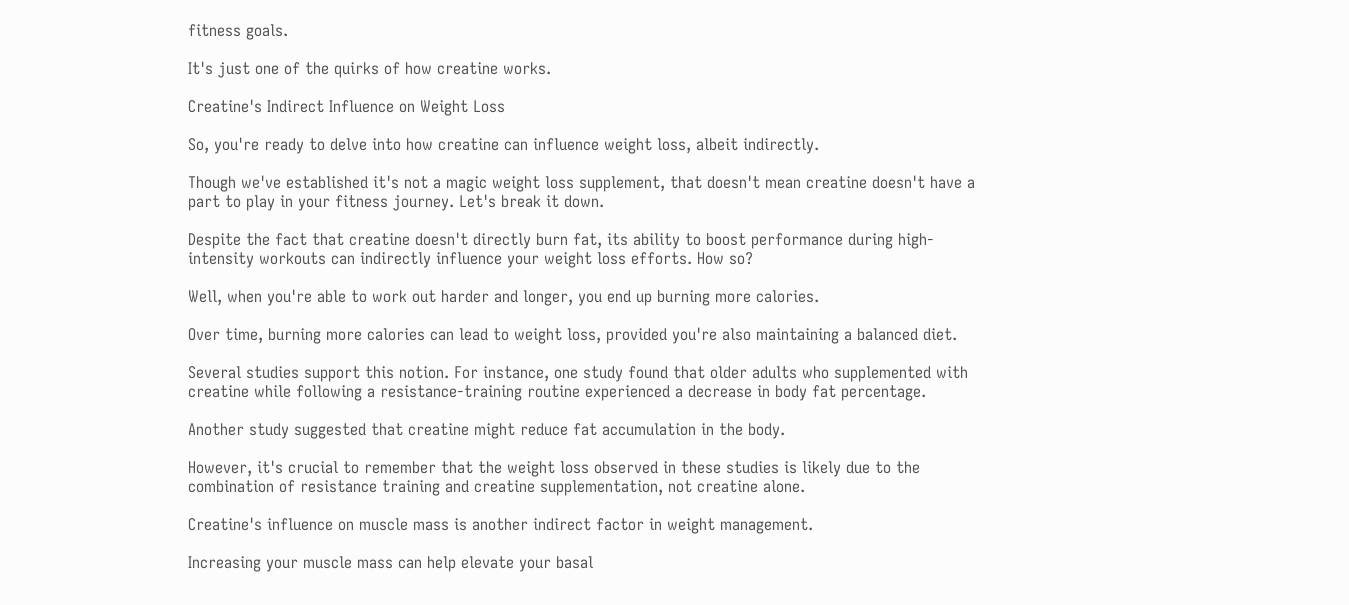fitness goals.

It's just one of the quirks of how creatine works.

Creatine's Indirect Influence on Weight Loss

So, you're ready to delve into how creatine can influence weight loss, albeit indirectly.

Though we've established it's not a magic weight loss supplement, that doesn't mean creatine doesn't have a part to play in your fitness journey. Let's break it down.

Despite the fact that creatine doesn't directly burn fat, its ability to boost performance during high-intensity workouts can indirectly influence your weight loss efforts. How so?

Well, when you're able to work out harder and longer, you end up burning more calories.

Over time, burning more calories can lead to weight loss, provided you're also maintaining a balanced diet.

Several studies support this notion. For instance, one study found that older adults who supplemented with creatine while following a resistance-training routine experienced a decrease in body fat percentage.

Another study suggested that creatine might reduce fat accumulation in the body.

However, it's crucial to remember that the weight loss observed in these studies is likely due to the combination of resistance training and creatine supplementation, not creatine alone.

Creatine's influence on muscle mass is another indirect factor in weight management.

Increasing your muscle mass can help elevate your basal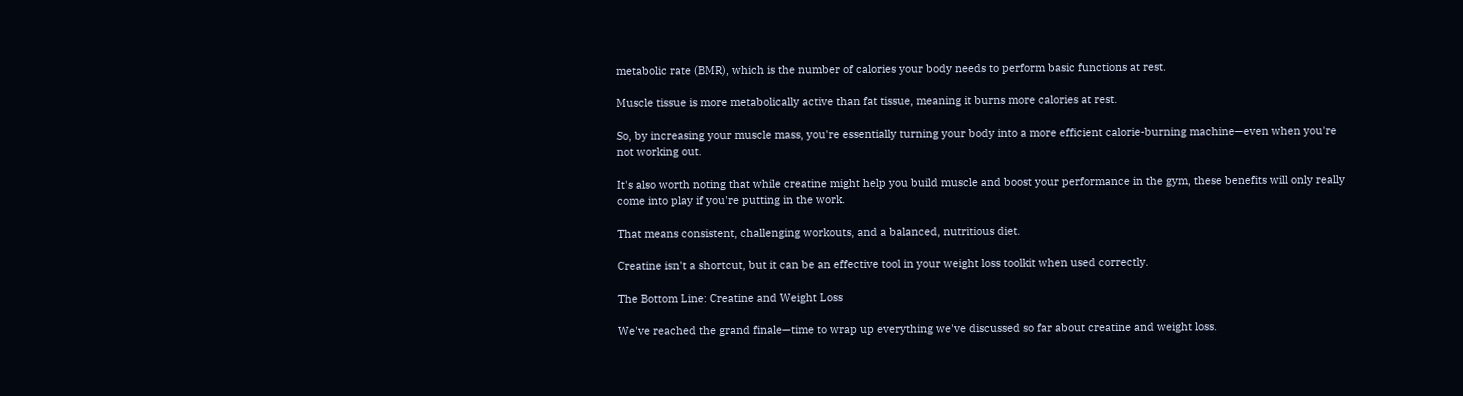metabolic rate (BMR), which is the number of calories your body needs to perform basic functions at rest.

Muscle tissue is more metabolically active than fat tissue, meaning it burns more calories at rest.

So, by increasing your muscle mass, you're essentially turning your body into a more efficient calorie-burning machine—even when you're not working out.

It's also worth noting that while creatine might help you build muscle and boost your performance in the gym, these benefits will only really come into play if you're putting in the work.

That means consistent, challenging workouts, and a balanced, nutritious diet.

Creatine isn't a shortcut, but it can be an effective tool in your weight loss toolkit when used correctly.

The Bottom Line: Creatine and Weight Loss

We've reached the grand finale—time to wrap up everything we've discussed so far about creatine and weight loss.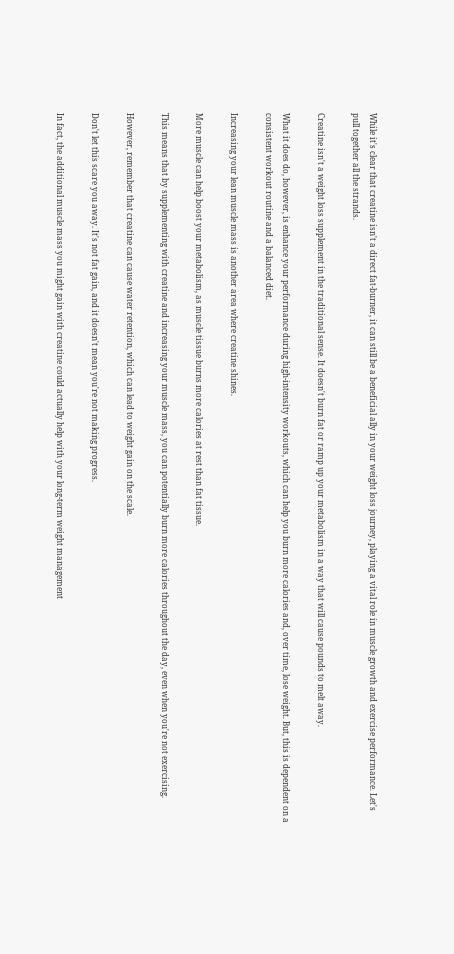While it's clear that creatine isn't a direct fat-burner, it can still be a beneficial ally in your weight loss journey, playing a vital role in muscle growth and exercise performance. Let's pull together all the strands.

Creatine isn't a weight loss supplement in the traditional sense. It doesn't burn fat or ramp up your metabolism in a way that will cause pounds to melt away.

What it does do, however, is enhance your performance during high-intensity workouts, which can help you burn more calories and, over time, lose weight. But, this is dependent on a consistent workout routine and a balanced diet.

Increasing your lean muscle mass is another area where creatine shines.

More muscle can help boost your metabolism, as muscle tissue burns more calories at rest than fat tissue.

This means that by supplementing with creatine and increasing your muscle mass, you can potentially burn more calories throughout the day, even when you're not exercising.

However, remember that creatine can cause water retention, which can lead to weight gain on the scale.

Don't let this scare you away. It's not fat gain, and it doesn't mean you're not making progress.

In fact, the additional muscle mass you might gain with creatine could actually help with your long-term weight management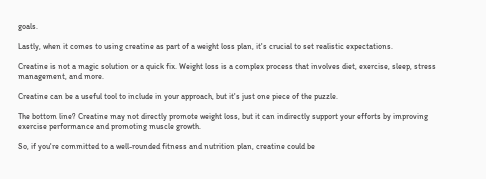goals.

Lastly, when it comes to using creatine as part of a weight loss plan, it's crucial to set realistic expectations.

Creatine is not a magic solution or a quick fix. Weight loss is a complex process that involves diet, exercise, sleep, stress management, and more.

Creatine can be a useful tool to include in your approach, but it's just one piece of the puzzle.

The bottom line? Creatine may not directly promote weight loss, but it can indirectly support your efforts by improving exercise performance and promoting muscle growth.

So, if you're committed to a well-rounded fitness and nutrition plan, creatine could be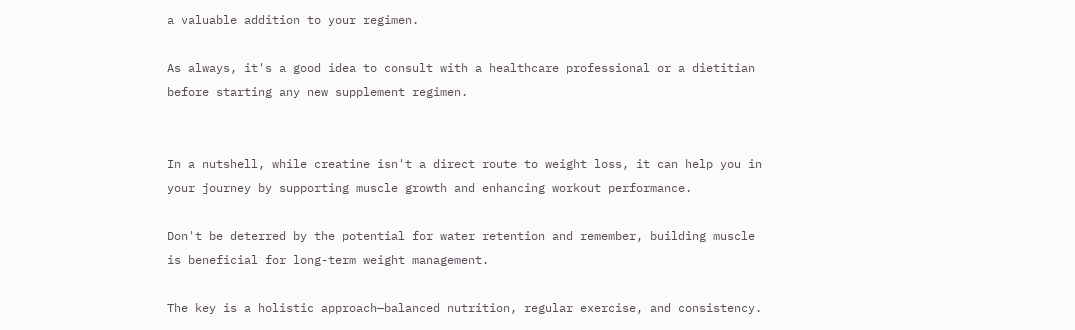a valuable addition to your regimen.

As always, it's a good idea to consult with a healthcare professional or a dietitian before starting any new supplement regimen.


In a nutshell, while creatine isn't a direct route to weight loss, it can help you in your journey by supporting muscle growth and enhancing workout performance.

Don't be deterred by the potential for water retention and remember, building muscle is beneficial for long-term weight management.

The key is a holistic approach—balanced nutrition, regular exercise, and consistency.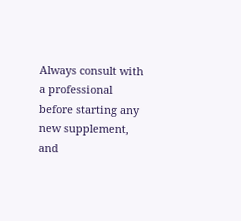Always consult with a professional before starting any new supplement, and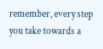remember, every step you take towards a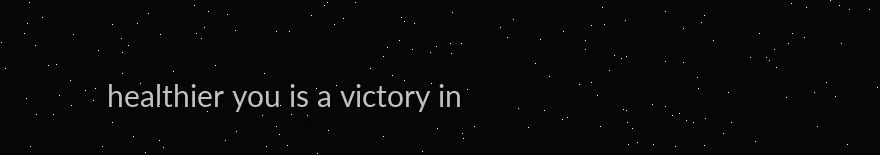healthier you is a victory in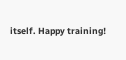itself. Happy training!